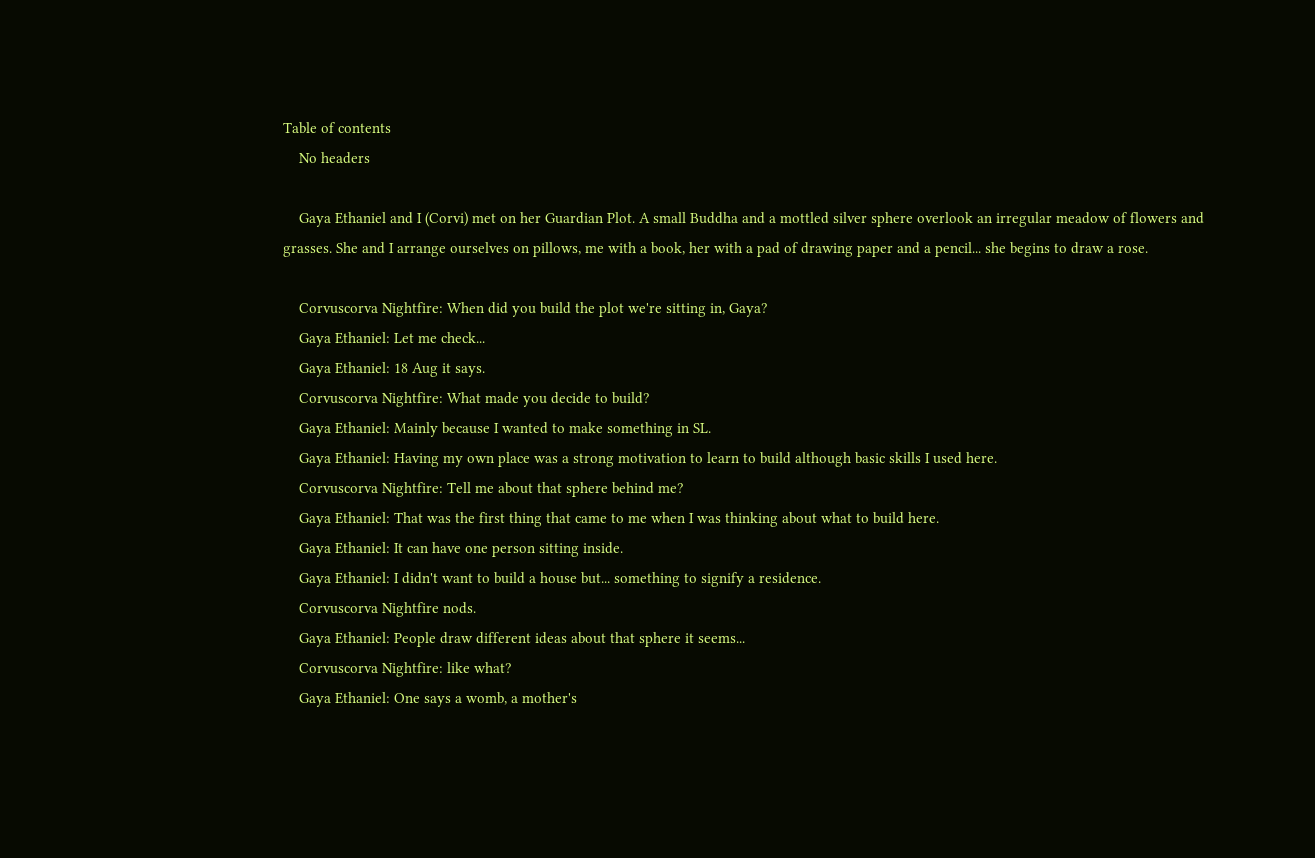Table of contents
    No headers

    Gaya Ethaniel and I (Corvi) met on her Guardian Plot. A small Buddha and a mottled silver sphere overlook an irregular meadow of flowers and grasses. She and I arrange ourselves on pillows, me with a book, her with a pad of drawing paper and a pencil... she begins to draw a rose.

    Corvuscorva Nightfire: When did you build the plot we're sitting in, Gaya?
    Gaya Ethaniel: Let me check...
    Gaya Ethaniel: 18 Aug it says.
    Corvuscorva Nightfire: What made you decide to build?
    Gaya Ethaniel: Mainly because I wanted to make something in SL.
    Gaya Ethaniel: Having my own place was a strong motivation to learn to build although basic skills I used here.
    Corvuscorva Nightfire: Tell me about that sphere behind me?
    Gaya Ethaniel: That was the first thing that came to me when I was thinking about what to build here.
    Gaya Ethaniel: It can have one person sitting inside.
    Gaya Ethaniel: I didn't want to build a house but... something to signify a residence.
    Corvuscorva Nightfire nods.
    Gaya Ethaniel: People draw different ideas about that sphere it seems...
    Corvuscorva Nightfire: like what?
    Gaya Ethaniel: One says a womb, a mother's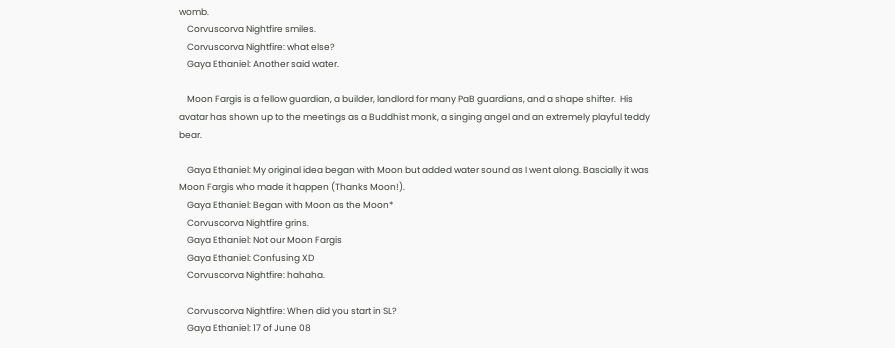womb.
    Corvuscorva Nightfire smiles.
    Corvuscorva Nightfire: what else?
    Gaya Ethaniel: Another said water.

    Moon Fargis is a fellow guardian, a builder, landlord for many PaB guardians, and a shape shifter.  His avatar has shown up to the meetings as a Buddhist monk, a singing angel and an extremely playful teddy bear.

    Gaya Ethaniel: My original idea began with Moon but added water sound as I went along. Bascially it was Moon Fargis who made it happen (Thanks Moon!).
    Gaya Ethaniel: Began with Moon as the Moon*
    Corvuscorva Nightfire grins.
    Gaya Ethaniel: Not our Moon Fargis
    Gaya Ethaniel: Confusing XD
    Corvuscorva Nightfire: hahaha.

    Corvuscorva Nightfire: When did you start in SL?
    Gaya Ethaniel: 17 of June 08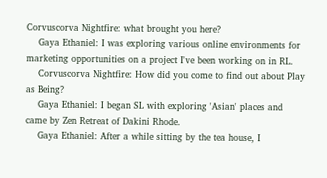Corvuscorva Nightfire: what brought you here?
    Gaya Ethaniel: I was exploring various online environments for marketing opportunities on a project I've been working on in RL.
    Corvuscorva Nightfire: How did you come to find out about Play as Being?
    Gaya Ethaniel: I began SL with exploring 'Asian' places and came by Zen Retreat of Dakini Rhode.
    Gaya Ethaniel: After a while sitting by the tea house, I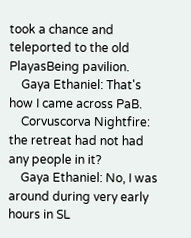took a chance and teleported to the old PlayasBeing pavilion.
    Gaya Ethaniel: That's how I came across PaB.
    Corvuscorva Nightfire: the retreat had not had any people in it?
    Gaya Ethaniel: No, I was around during very early hours in SL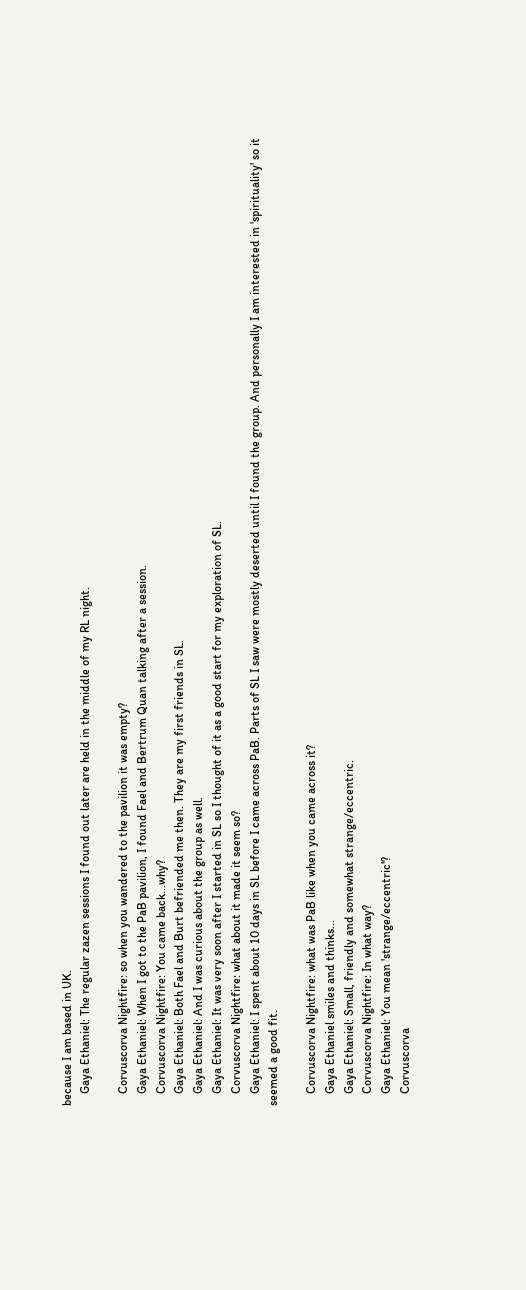because I am based in UK.
    Gaya Ethaniel: The regular zazen sessions I found out later are held in the middle of my RL night.

    Corvuscorva Nightfire: so when you wandered to the pavilion it was empty?
    Gaya Ethaniel: When I got to the PaB pavilion, I found Fael and Bertrum Quan talking after a session.
    Corvuscorva Nightfire: You came back...why?
    Gaya Ethaniel: Both Fael and Burt befriended me then. They are my first friends in SL.
    Gaya Ethaniel: And I was curious about the group as well.
    Gaya Ethaniel: It was very soon after I started in SL so I thought of it as a good start for my exploration of SL.
    Corvuscorva Nightfire: what about it made it seem so?
    Gaya Ethaniel: I spent about 10 days in SL before I came across PaB. Parts of SL I saw were mostly deserted until I found the group. And personally I am interested in 'spirituality' so it seemed a good fit.

    Corvuscorva Nightfire: what was PaB like when you came across it?
    Gaya Ethaniel smiles and thinks...
    Gaya Ethaniel: Small, friendly and somewhat strange/eccentric.
    Corvuscorva Nightfire: In what way?
    Gaya Ethaniel: You mean 'strange/eccentric'?
    Corvuscorva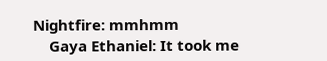Nightfire: mmhmm
    Gaya Ethaniel: It took me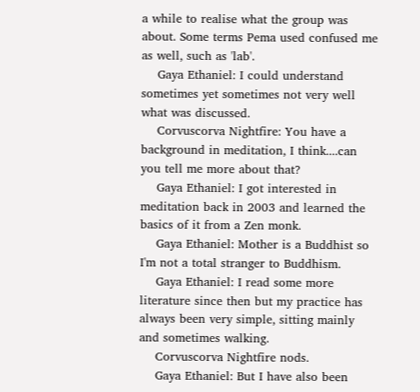a while to realise what the group was about. Some terms Pema used confused me as well, such as 'lab'.
    Gaya Ethaniel: I could understand sometimes yet sometimes not very well what was discussed.
    Corvuscorva Nightfire: You have a background in meditation, I think....can you tell me more about that?
    Gaya Ethaniel: I got interested in meditation back in 2003 and learned the basics of it from a Zen monk.
    Gaya Ethaniel: Mother is a Buddhist so I'm not a total stranger to Buddhism.
    Gaya Ethaniel: I read some more literature since then but my practice has always been very simple, sitting mainly and sometimes walking.
    Corvuscorva Nightfire nods.
    Gaya Ethaniel: But I have also been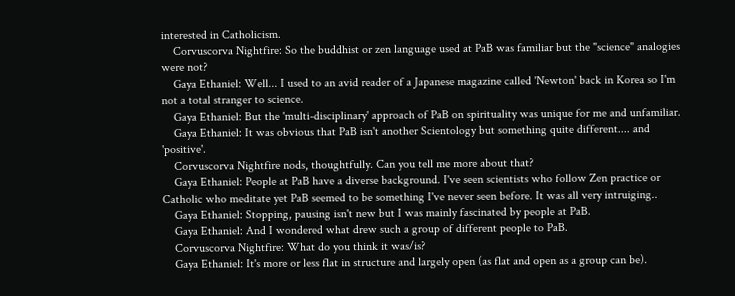interested in Catholicism.
    Corvuscorva Nightfire: So the buddhist or zen language used at PaB was familiar but the "science" analogies were not?
    Gaya Ethaniel: Well... I used to an avid reader of a Japanese magazine called 'Newton' back in Korea so I'm not a total stranger to science.
    Gaya Ethaniel: But the 'multi-disciplinary' approach of PaB on spirituality was unique for me and unfamiliar.
    Gaya Ethaniel: It was obvious that PaB isn't another Scientology but something quite different.... and 'positive'.
    Corvuscorva Nightfire nods, thoughtfully. Can you tell me more about that?
    Gaya Ethaniel: People at PaB have a diverse background. I've seen scientists who follow Zen practice or Catholic who meditate yet PaB seemed to be something I've never seen before. It was all very intruiging..
    Gaya Ethaniel: Stopping, pausing isn't new but I was mainly fascinated by people at PaB.
    Gaya Ethaniel: And I wondered what drew such a group of different people to PaB.
    Corvuscorva Nightfire: What do you think it was/is?
    Gaya Ethaniel: It's more or less flat in structure and largely open (as flat and open as a group can be).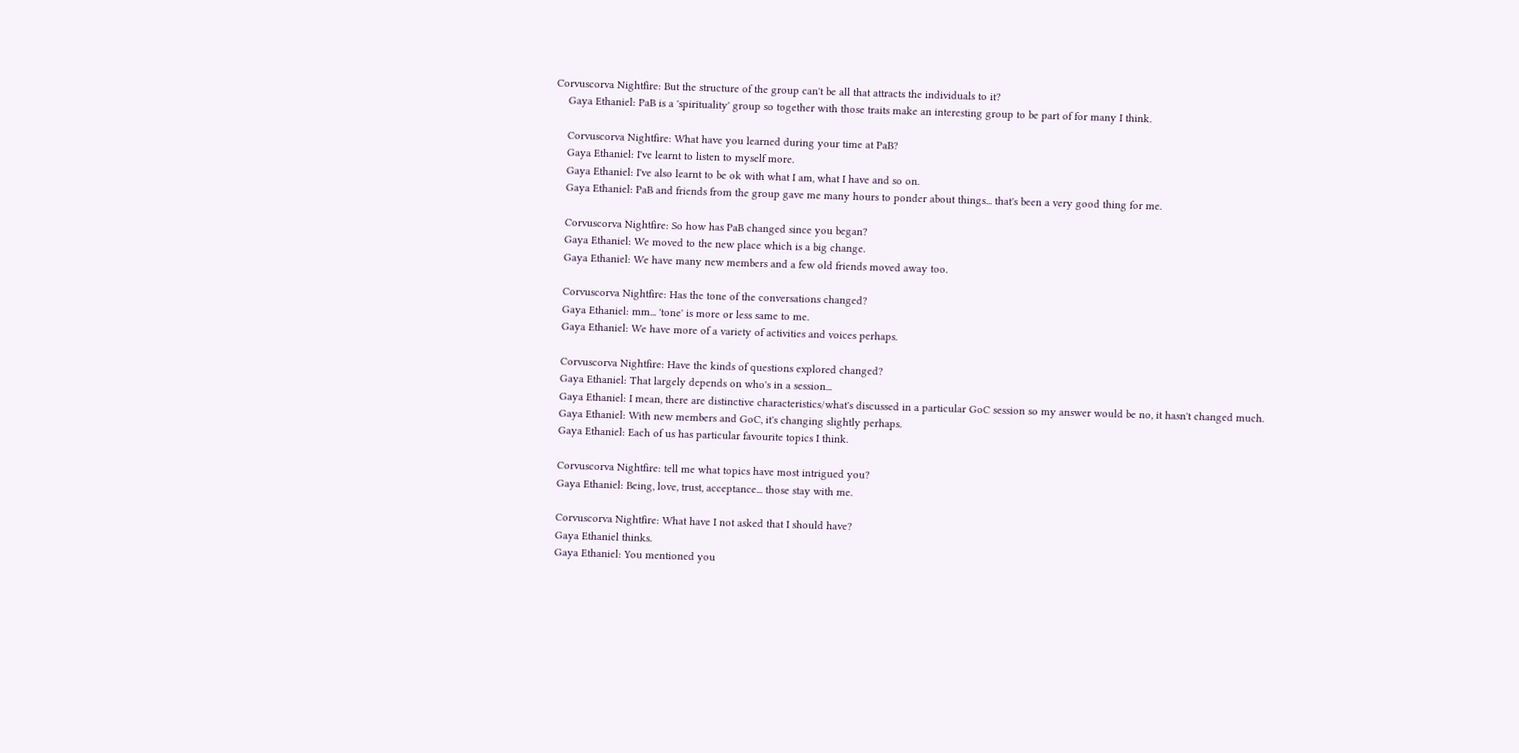Corvuscorva Nightfire: But the structure of the group can't be all that attracts the individuals to it?
    Gaya Ethaniel: PaB is a 'spirituality' group so together with those traits make an interesting group to be part of for many I think.

    Corvuscorva Nightfire: What have you learned during your time at PaB?
    Gaya Ethaniel: I've learnt to listen to myself more.
    Gaya Ethaniel: I've also learnt to be ok with what I am, what I have and so on.
    Gaya Ethaniel: PaB and friends from the group gave me many hours to ponder about things... that's been a very good thing for me.

    Corvuscorva Nightfire: So how has PaB changed since you began?
    Gaya Ethaniel: We moved to the new place which is a big change.
    Gaya Ethaniel: We have many new members and a few old friends moved away too.

    Corvuscorva Nightfire: Has the tone of the conversations changed?
    Gaya Ethaniel: mm... 'tone' is more or less same to me.
    Gaya Ethaniel: We have more of a variety of activities and voices perhaps.

    Corvuscorva Nightfire: Have the kinds of questions explored changed?
    Gaya Ethaniel: That largely depends on who's in a session...
    Gaya Ethaniel: I mean, there are distinctive characteristics/what's discussed in a particular GoC session so my answer would be no, it hasn't changed much.
    Gaya Ethaniel: With new members and GoC, it's changing slightly perhaps.
    Gaya Ethaniel: Each of us has particular favourite topics I think.

    Corvuscorva Nightfire: tell me what topics have most intrigued you?
    Gaya Ethaniel: Being, love, trust, acceptance... those stay with me.

    Corvuscorva Nightfire: What have I not asked that I should have?
    Gaya Ethaniel thinks.
    Gaya Ethaniel: You mentioned you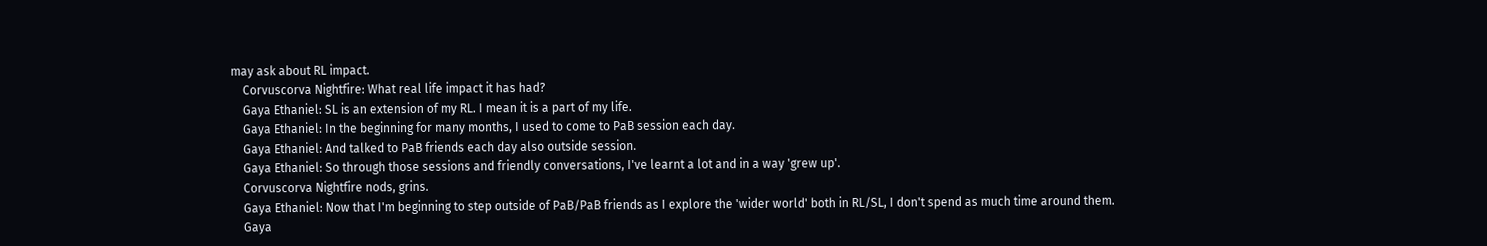may ask about RL impact.
    Corvuscorva Nightfire: What real life impact it has had?
    Gaya Ethaniel: SL is an extension of my RL. I mean it is a part of my life.
    Gaya Ethaniel: In the beginning for many months, I used to come to PaB session each day.
    Gaya Ethaniel: And talked to PaB friends each day also outside session.
    Gaya Ethaniel: So through those sessions and friendly conversations, I've learnt a lot and in a way 'grew up'.
    Corvuscorva Nightfire nods, grins.
    Gaya Ethaniel: Now that I'm beginning to step outside of PaB/PaB friends as I explore the 'wider world' both in RL/SL, I don't spend as much time around them.
    Gaya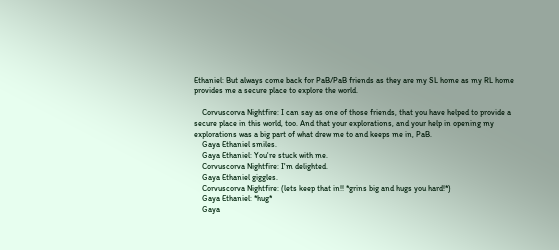Ethaniel: But always come back for PaB/PaB friends as they are my SL home as my RL home provides me a secure place to explore the world.

    Corvuscorva Nightfire: I can say as one of those friends, that you have helped to provide a secure place in this world, too. And that your explorations, and your help in opening my explorations was a big part of what drew me to and keeps me in, PaB.
    Gaya Ethaniel smiles.
    Gaya Ethaniel: You're stuck with me.
    Corvuscorva Nightfire: I'm delighted.
    Gaya Ethaniel giggles.
    Corvuscorva Nightfire: (lets keep that in!! *grins big and hugs you hard!*)
    Gaya Ethaniel: *hug*
    Gaya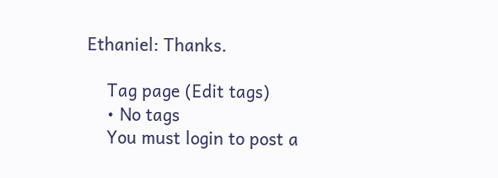Ethaniel: Thanks.

    Tag page (Edit tags)
    • No tags
    You must login to post a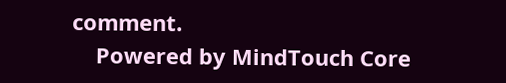comment.
    Powered by MindTouch Core